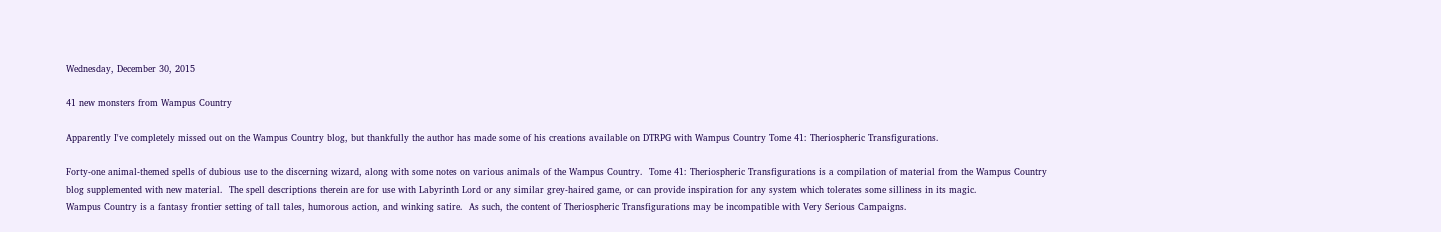Wednesday, December 30, 2015

41 new monsters from Wampus Country

Apparently I've completely missed out on the Wampus Country blog, but thankfully the author has made some of his creations available on DTRPG with Wampus Country Tome 41: Theriospheric Transfigurations.

Forty-one animal-themed spells of dubious use to the discerning wizard, along with some notes on various animals of the Wampus Country.  Tome 41: Theriospheric Transfigurations is a compilation of material from the Wampus Country blog supplemented with new material.  The spell descriptions therein are for use with Labyrinth Lord or any similar grey-haired game, or can provide inspiration for any system which tolerates some silliness in its magic.
Wampus Country is a fantasy frontier setting of tall tales, humorous action, and winking satire.  As such, the content of Theriospheric Transfigurations may be incompatible with Very Serious Campaigns.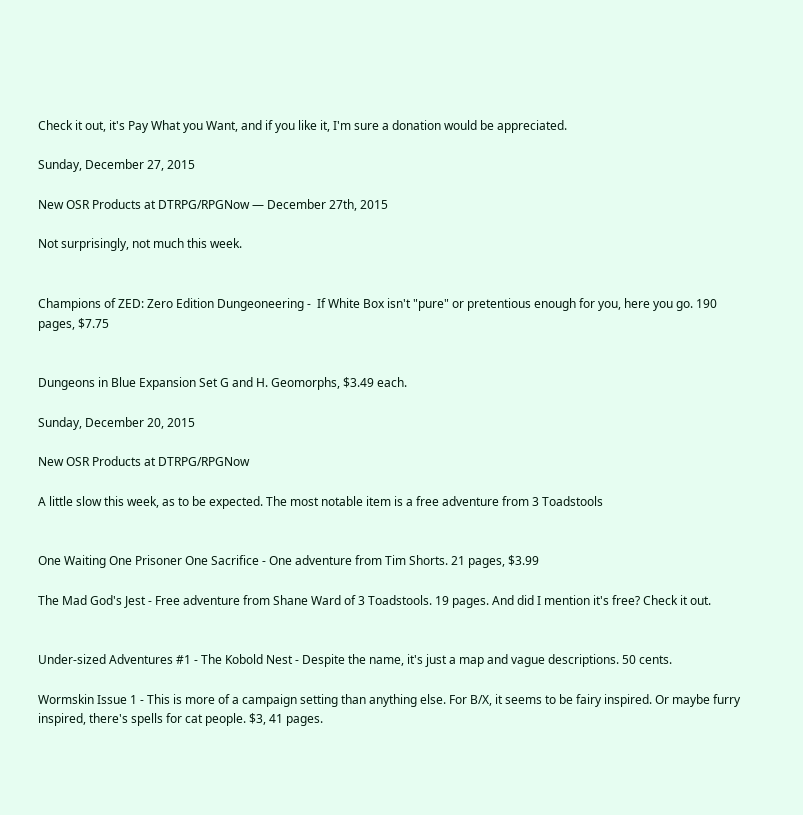Check it out, it's Pay What you Want, and if you like it, I'm sure a donation would be appreciated.

Sunday, December 27, 2015

New OSR Products at DTRPG/RPGNow — December 27th, 2015

Not surprisingly, not much this week.


Champions of ZED: Zero Edition Dungeoneering -  If White Box isn't "pure" or pretentious enough for you, here you go. 190 pages, $7.75


Dungeons in Blue Expansion Set G and H. Geomorphs, $3.49 each.

Sunday, December 20, 2015

New OSR Products at DTRPG/RPGNow

A little slow this week, as to be expected. The most notable item is a free adventure from 3 Toadstools


One Waiting One Prisoner One Sacrifice - One adventure from Tim Shorts. 21 pages, $3.99

The Mad God's Jest - Free adventure from Shane Ward of 3 Toadstools. 19 pages. And did I mention it's free? Check it out.


Under-sized Adventures #1 - The Kobold Nest - Despite the name, it's just a map and vague descriptions. 50 cents.

Wormskin Issue 1 - This is more of a campaign setting than anything else. For B/X, it seems to be fairy inspired. Or maybe furry inspired, there's spells for cat people. $3, 41 pages.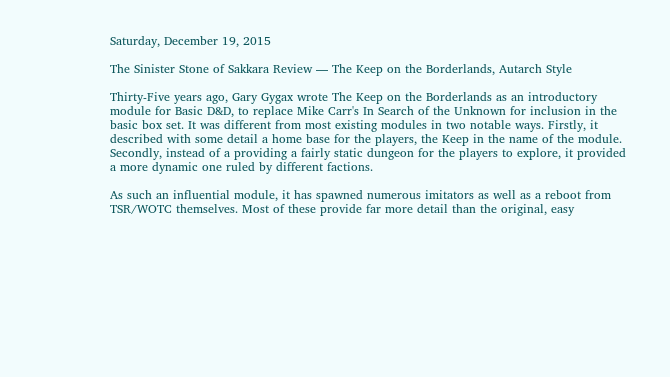Saturday, December 19, 2015

The Sinister Stone of Sakkara Review — The Keep on the Borderlands, Autarch Style

Thirty-Five years ago, Gary Gygax wrote The Keep on the Borderlands as an introductory module for Basic D&D, to replace Mike Carr's In Search of the Unknown for inclusion in the basic box set. It was different from most existing modules in two notable ways. Firstly, it described with some detail a home base for the players, the Keep in the name of the module. Secondly, instead of a providing a fairly static dungeon for the players to explore, it provided a more dynamic one ruled by different factions.

As such an influential module, it has spawned numerous imitators as well as a reboot from TSR/WOTC themselves. Most of these provide far more detail than the original, easy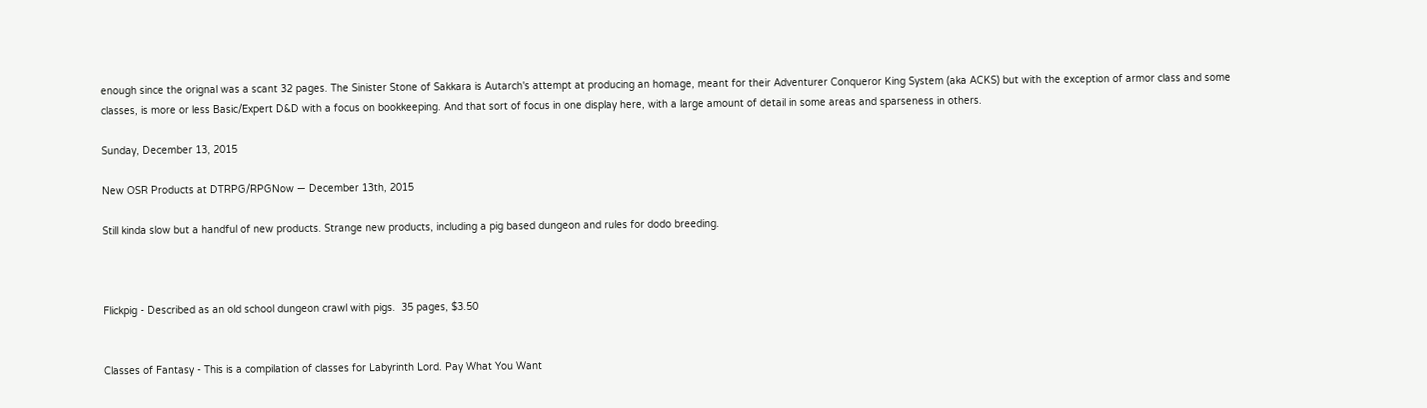enough since the orignal was a scant 32 pages. The Sinister Stone of Sakkara is Autarch's attempt at producing an homage, meant for their Adventurer Conqueror King System (aka ACKS) but with the exception of armor class and some classes, is more or less Basic/Expert D&D with a focus on bookkeeping. And that sort of focus in one display here, with a large amount of detail in some areas and sparseness in others.

Sunday, December 13, 2015

New OSR Products at DTRPG/RPGNow — December 13th, 2015

Still kinda slow but a handful of new products. Strange new products, including a pig based dungeon and rules for dodo breeding.



Flickpig - Described as an old school dungeon crawl with pigs.  35 pages, $3.50


Classes of Fantasy - This is a compilation of classes for Labyrinth Lord. Pay What You Want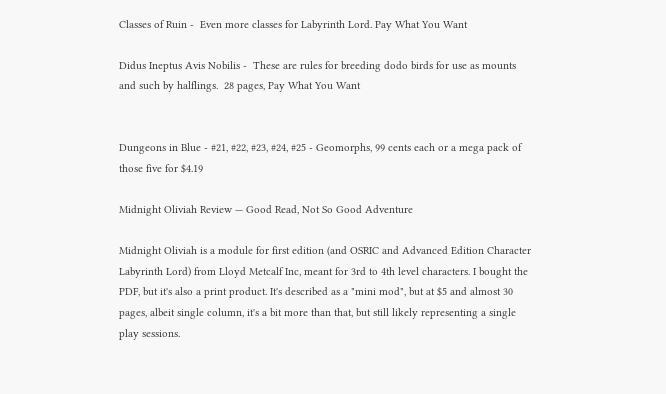Classes of Ruin -  Even more classes for Labyrinth Lord. Pay What You Want

Didus Ineptus Avis Nobilis -  These are rules for breeding dodo birds for use as mounts and such by halflings.  28 pages, Pay What You Want


Dungeons in Blue - #21, #22, #23, #24, #25 - Geomorphs, 99 cents each or a mega pack of those five for $4.19

Midnight Oliviah Review — Good Read, Not So Good Adventure

Midnight Oliviah is a module for first edition (and OSRIC and Advanced Edition Character Labyrinth Lord) from Lloyd Metcalf Inc, meant for 3rd to 4th level characters. I bought the PDF, but it's also a print product. It's described as a "mini mod", but at $5 and almost 30 pages, albeit single column, it's a bit more than that, but still likely representing a single play sessions.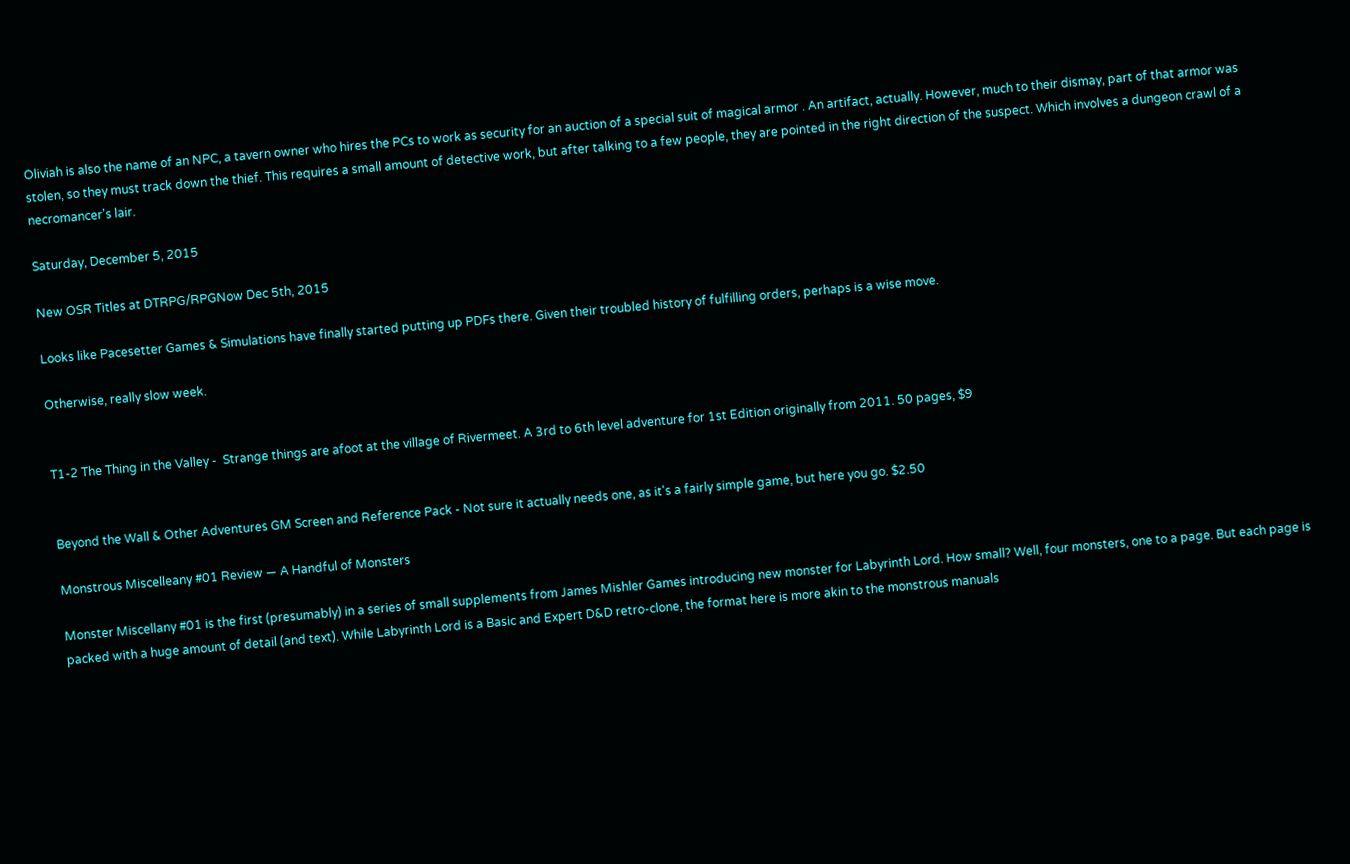Oliviah is also the name of an NPC, a tavern owner who hires the PCs to work as security for an auction of a special suit of magical armor . An artifact, actually. However, much to their dismay, part of that armor was stolen, so they must track down the thief. This requires a small amount of detective work, but after talking to a few people, they are pointed in the right direction of the suspect. Which involves a dungeon crawl of a necromancer's lair.

Saturday, December 5, 2015

New OSR Titles at DTRPG/RPGNow Dec 5th, 2015

Looks like Pacesetter Games & Simulations have finally started putting up PDFs there. Given their troubled history of fulfilling orders, perhaps is a wise move.

Otherwise, really slow week.


T1-2 The Thing in the Valley -  Strange things are afoot at the village of Rivermeet. A 3rd to 6th level adventure for 1st Edition originally from 2011. 50 pages, $9


Beyond the Wall & Other Adventures GM Screen and Reference Pack - Not sure it actually needs one, as it's a fairly simple game, but here you go. $2.50

Monstrous Miscelleany #01 Review — A Handful of Monsters

Monster Miscellany #01 is the first (presumably) in a series of small supplements from James Mishler Games introducing new monster for Labyrinth Lord. How small? Well, four monsters, one to a page. But each page is packed with a huge amount of detail (and text). While Labyrinth Lord is a Basic and Expert D&D retro-clone, the format here is more akin to the monstrous manuals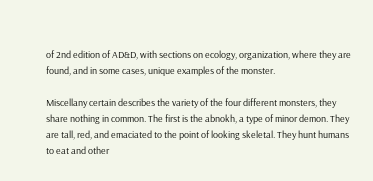of 2nd edition of AD&D, with sections on ecology, organization, where they are found, and in some cases, unique examples of the monster.

Miscellany certain describes the variety of the four different monsters, they share nothing in common. The first is the abnokh, a type of minor demon. They are tall, red, and emaciated to the point of looking skeletal. They hunt humans to eat and other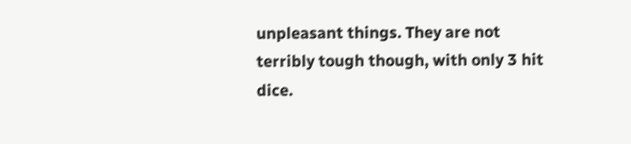unpleasant things. They are not terribly tough though, with only 3 hit dice.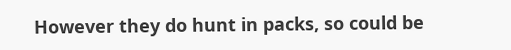However they do hunt in packs, so could be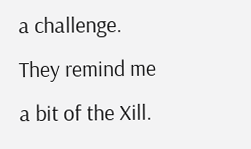a challenge. They remind me a bit of the Xill.